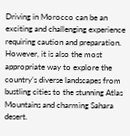Driving in Morocco can be an exciting and challenging experience requiring caution and preparation. However, it is also the most appropriate way to explore the country’s diverse landscapes from bustling cities to the stunning Atlas Mountains and charming Sahara desert.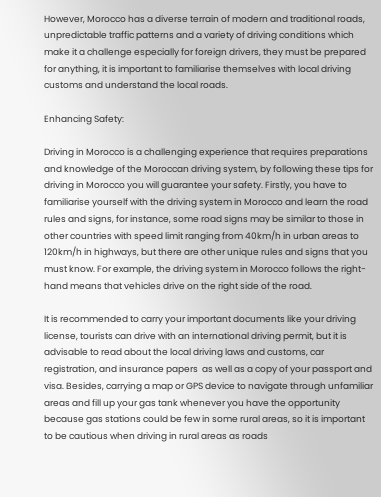However, Morocco has a diverse terrain of modern and traditional roads, unpredictable traffic patterns and a variety of driving conditions which make it a challenge especially for foreign drivers, they must be prepared for anything, it is important to familiarise themselves with local driving customs and understand the local roads.

Enhancing Safety:

Driving in Morocco is a challenging experience that requires preparations and knowledge of the Moroccan driving system, by following these tips for driving in Morocco you will guarantee your safety. Firstly, you have to familiarise yourself with the driving system in Morocco and learn the road rules and signs, for instance, some road signs may be similar to those in other countries with speed limit ranging from 40km/h in urban areas to 120km/h in highways, but there are other unique rules and signs that you must know. For example, the driving system in Morocco follows the right-hand means that vehicles drive on the right side of the road.

It is recommended to carry your important documents like your driving license, tourists can drive with an international driving permit, but it is advisable to read about the local driving laws and customs, car registration, and insurance papers  as well as a copy of your passport and visa. Besides, carrying a map or GPS device to navigate through unfamiliar areas and fill up your gas tank whenever you have the opportunity because gas stations could be few in some rural areas, so it is important to be cautious when driving in rural areas as roads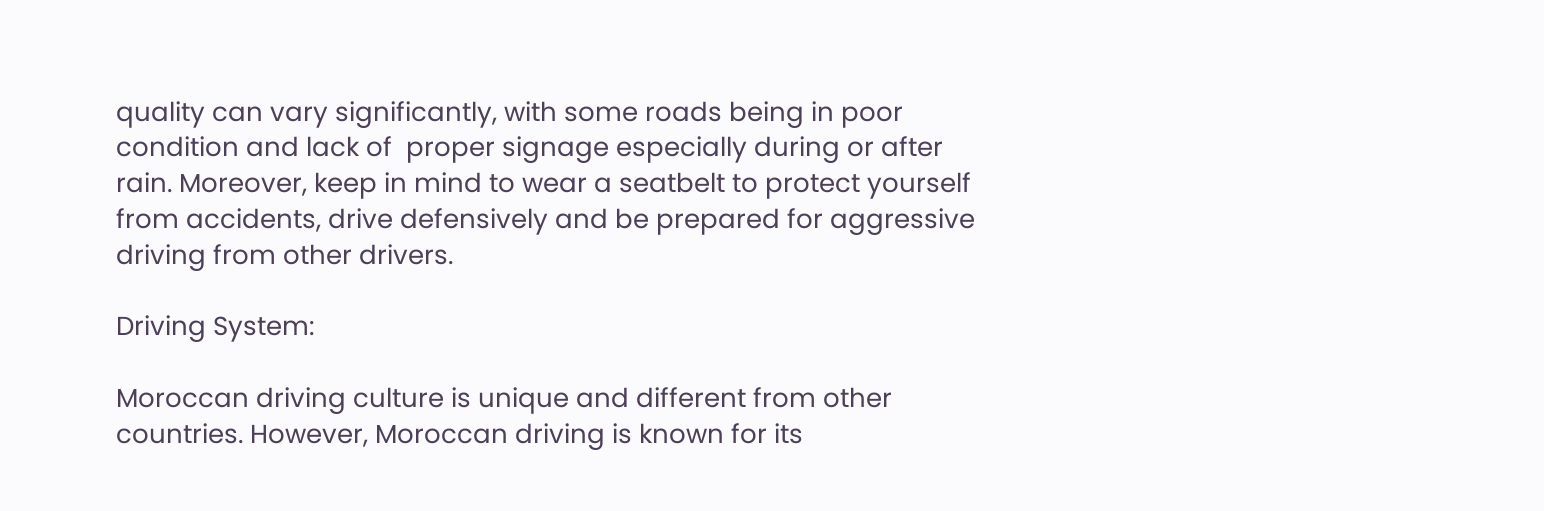quality can vary significantly, with some roads being in poor condition and lack of  proper signage especially during or after rain. Moreover, keep in mind to wear a seatbelt to protect yourself from accidents, drive defensively and be prepared for aggressive driving from other drivers.

Driving System:

Moroccan driving culture is unique and different from other countries. However, Moroccan driving is known for its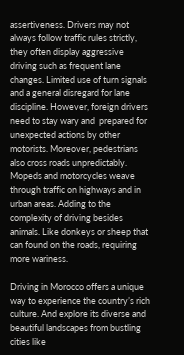assertiveness. Drivers may not always follow traffic rules strictly, they often display aggressive driving such as frequent lane changes. Limited use of turn signals and a general disregard for lane discipline. However, foreign drivers need to stay wary and  prepared for unexpected actions by other motorists. Moreover, pedestrians also cross roads unpredictably. Mopeds and motorcycles weave through traffic on highways and in urban areas. Adding to the complexity of driving besides animals. Like donkeys or sheep that can found on the roads, requiring more wariness.

Driving in Morocco offers a unique way to experience the country’s rich culture. And explore its diverse and beautiful landscapes from bustling cities like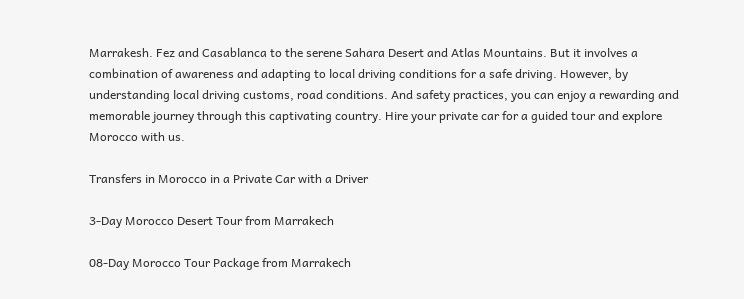Marrakesh. Fez and Casablanca to the serene Sahara Desert and Atlas Mountains. But it involves a combination of awareness and adapting to local driving conditions for a safe driving. However, by understanding local driving customs, road conditions. And safety practices, you can enjoy a rewarding and memorable journey through this captivating country. Hire your private car for a guided tour and explore Morocco with us.

Transfers in Morocco in a Private Car with a Driver

3-Day Morocco Desert Tour from Marrakech

08-Day Morocco Tour Package from Marrakech